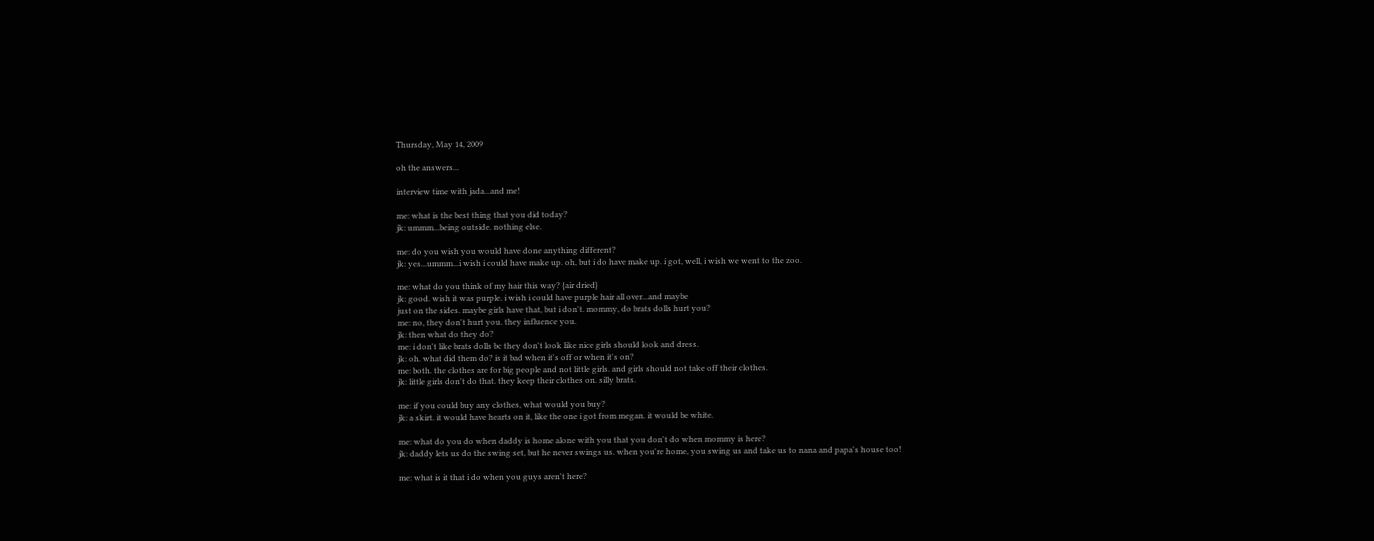Thursday, May 14, 2009

oh the answers...

interview time with jada...and me!

me: what is the best thing that you did today?
jk: ummm...being outside. nothing else.

me: do you wish you would have done anything different?
jk: yes...ummm...i wish i could have make up. oh, but i do have make up. i got, well, i wish we went to the zoo.

me: what do you think of my hair this way? {air dried}
jk: good. wish it was purple. i wish i could have purple hair all over...and maybe
just on the sides. maybe girls have that, but i don't. mommy, do brats dolls hurt you?
me: no, they don't hurt you. they influence you.
jk: then what do they do?
me: i don't like brats dolls bc they don't look like nice girls should look and dress.
jk: oh. what did them do? is it bad when it's off or when it's on?
me: both. the clothes are for big people and not little girls. and girls should not take off their clothes.
jk: little girls don't do that. they keep their clothes on. silly brats.

me: if you could buy any clothes, what would you buy?
jk: a skirt. it would have hearts on it, like the one i got from megan. it would be white.

me: what do you do when daddy is home alone with you that you don't do when mommy is here?
jk: daddy lets us do the swing set, but he never swings us. when you're home, you swing us and take us to nana and papa's house too!

me: what is it that i do when you guys aren't here?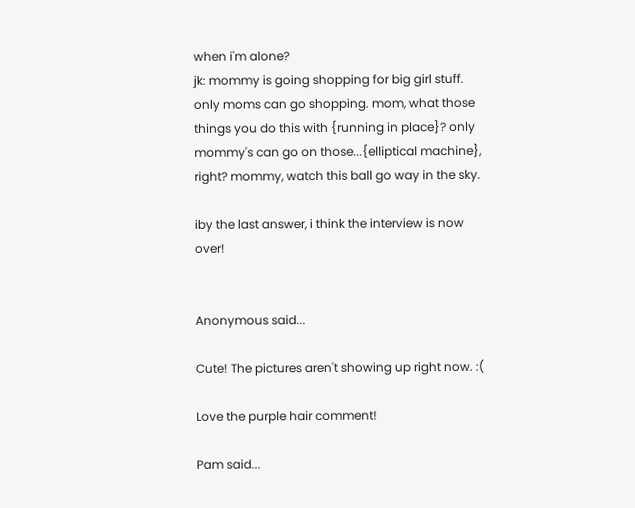when i'm alone?
jk: mommy is going shopping for big girl stuff. only moms can go shopping. mom, what those things you do this with {running in place}? only mommy's can go on those...{elliptical machine}, right? mommy, watch this ball go way in the sky.

iby the last answer, i think the interview is now over!


Anonymous said...

Cute! The pictures aren't showing up right now. :(

Love the purple hair comment!

Pam said...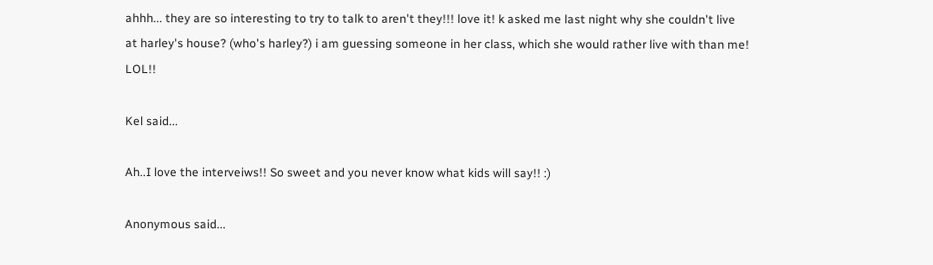ahhh... they are so interesting to try to talk to aren't they!!! love it! k asked me last night why she couldn't live at harley's house? (who's harley?) i am guessing someone in her class, which she would rather live with than me! LOL!!

Kel said...

Ah..I love the interveiws!! So sweet and you never know what kids will say!! :)

Anonymous said...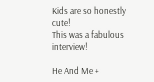Kids are so honestly cute!
This was a fabulous interview!

He And Me +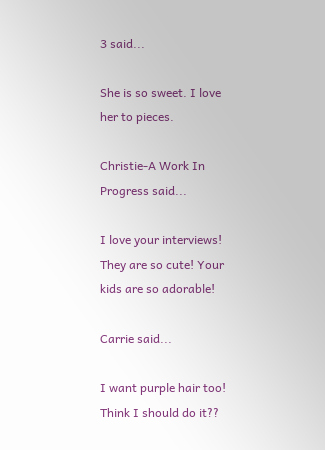3 said...

She is so sweet. I love her to pieces.

Christie-A Work In Progress said...

I love your interviews! They are so cute! Your kids are so adorable!

Carrie said...

I want purple hair too! Think I should do it??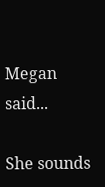Megan said...

She sounds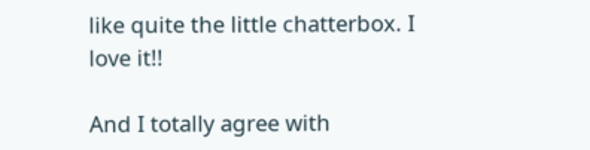like quite the little chatterbox. I love it!!

And I totally agree with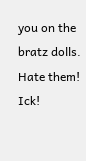you on the bratz dolls. Hate them! Ick!